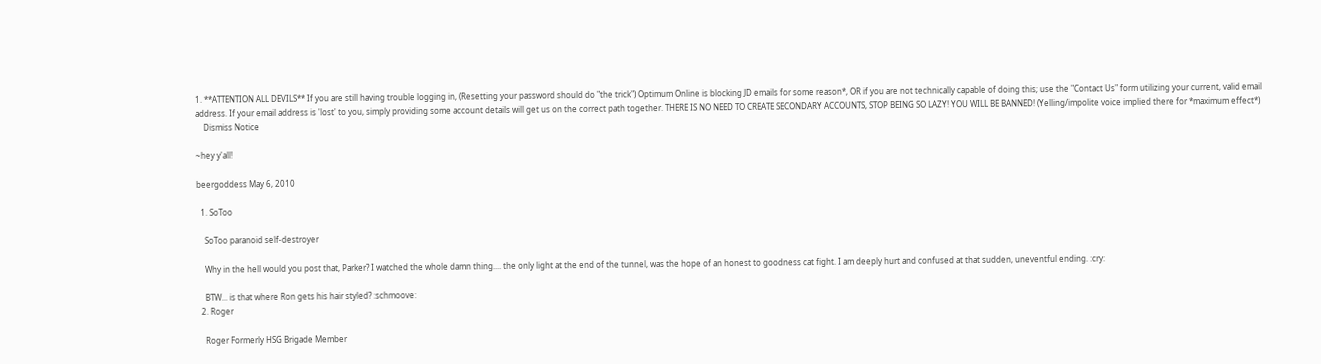1. **ATTENTION ALL DEVILS** If you are still having trouble logging in, (Resetting your password should do "the trick") Optimum Online is blocking JD emails for some reason*, OR if you are not technically capable of doing this; use the "Contact Us" form utilizing your current, valid email address. If your email address is 'lost' to you, simply providing some account details will get us on the correct path together. THERE IS NO NEED TO CREATE SECONDARY ACCOUNTS, STOP BEING SO LAZY! YOU WILL BE BANNED! (Yelling/impolite voice implied there for *maximum effect*)
    Dismiss Notice

~hey y'all!

beergoddess May 6, 2010

  1. SoToo

    SoToo paranoid self-destroyer

    Why in the hell would you post that, Parker? I watched the whole damn thing.... the only light at the end of the tunnel, was the hope of an honest to goodness cat fight. I am deeply hurt and confused at that sudden, uneventful ending. :cry:

    BTW... is that where Ron gets his hair styled? :schmoove:
  2. Roger

    Roger Formerly HSG Brigade Member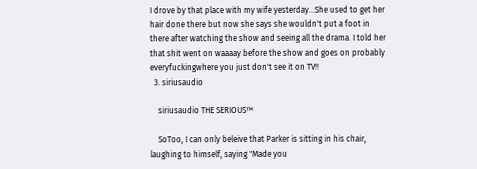I drove by that place with my wife yesterday...She used to get her hair done there but now she says she wouldn't put a foot in there after watching the show and seeing all the drama. I told her that shit went on waaaay before the show and goes on probably everyfuckingwhere you just don't see it on TV!!
  3. siriusaudio

    siriusaudio THE SERIOUS™

    SoToo, I can only beleive that Parker is sitting in his chair, laughing to himself, saying "Made you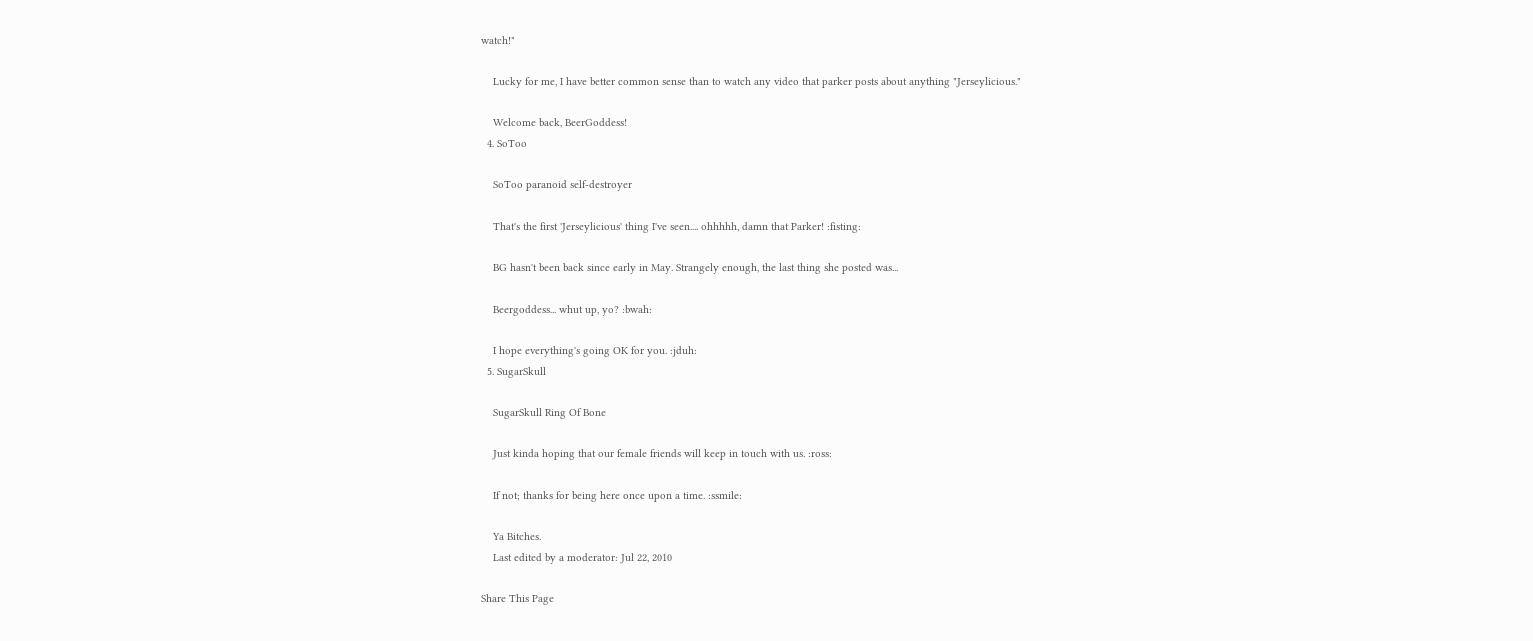watch!"

    Lucky for me, I have better common sense than to watch any video that parker posts about anything "Jerseylicious."

    Welcome back, BeerGoddess!
  4. SoToo

    SoToo paranoid self-destroyer

    That's the first 'Jerseylicious' thing I've seen.... ohhhhh, damn that Parker! :fisting:

    BG hasn't been back since early in May. Strangely enough, the last thing she posted was...

    Beergoddess... whut up, yo? :bwah:

    I hope everything's going OK for you. :jduh:
  5. SugarSkull

    SugarSkull Ring Of Bone

    Just kinda hoping that our female friends will keep in touch with us. :ross:

    If not; thanks for being here once upon a time. :ssmile:

    Ya Bitches.
    Last edited by a moderator: Jul 22, 2010

Share This Page